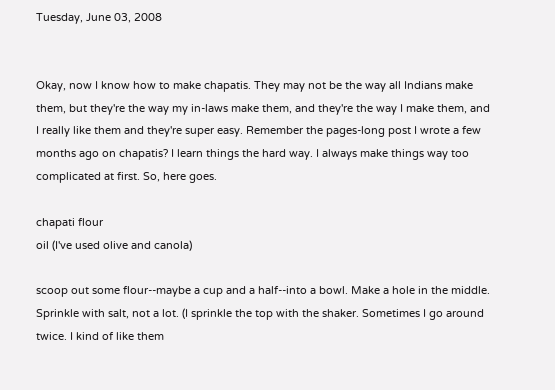Tuesday, June 03, 2008


Okay, now I know how to make chapatis. They may not be the way all Indians make them, but they're the way my in-laws make them, and they're the way I make them, and I really like them and they're super easy. Remember the pages-long post I wrote a few months ago on chapatis? I learn things the hard way. I always make things way too complicated at first. So, here goes.

chapati flour
oil (I've used olive and canola)

scoop out some flour--maybe a cup and a half--into a bowl. Make a hole in the middle. Sprinkle with salt, not a lot. (I sprinkle the top with the shaker. Sometimes I go around twice. I kind of like them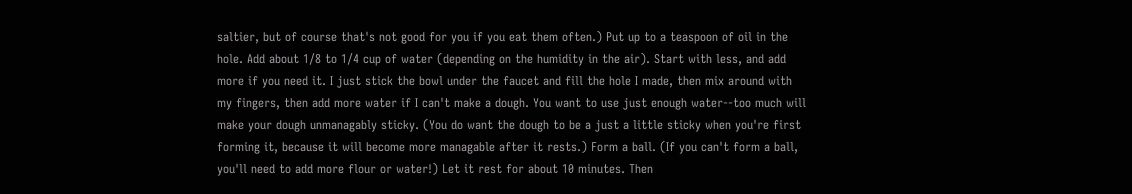saltier, but of course that's not good for you if you eat them often.) Put up to a teaspoon of oil in the hole. Add about 1/8 to 1/4 cup of water (depending on the humidity in the air). Start with less, and add more if you need it. I just stick the bowl under the faucet and fill the hole I made, then mix around with my fingers, then add more water if I can't make a dough. You want to use just enough water--too much will make your dough unmanagably sticky. (You do want the dough to be a just a little sticky when you're first forming it, because it will become more managable after it rests.) Form a ball. (If you can't form a ball, you'll need to add more flour or water!) Let it rest for about 10 minutes. Then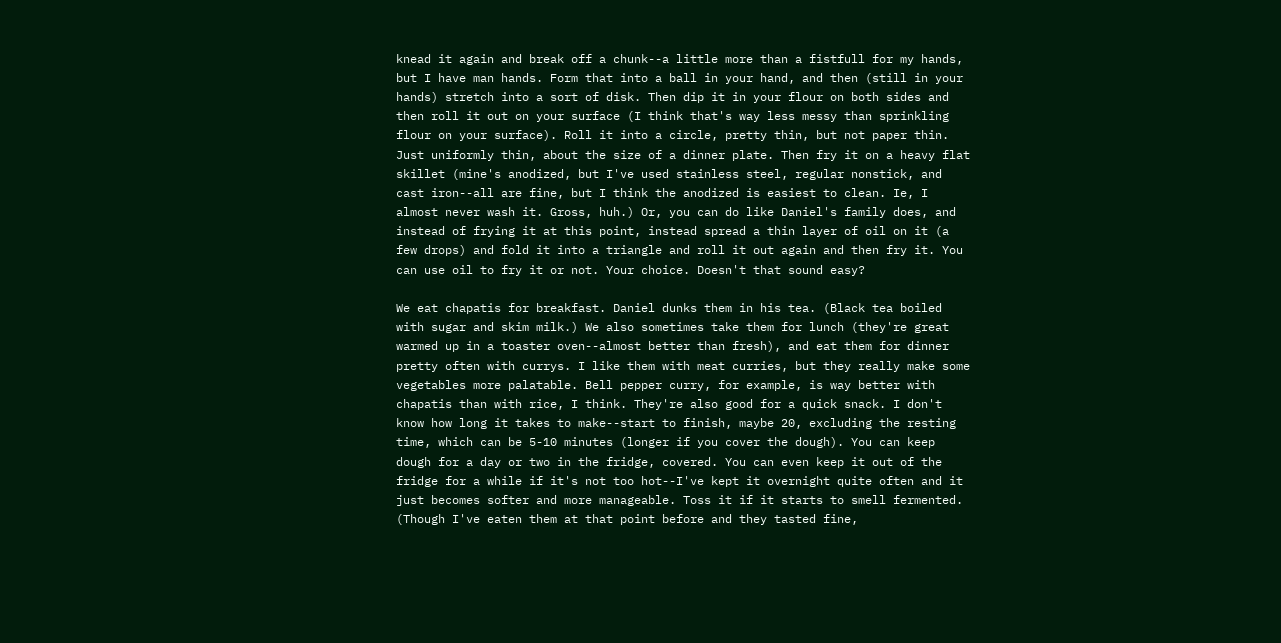knead it again and break off a chunk--a little more than a fistfull for my hands, but I have man hands. Form that into a ball in your hand, and then (still in your hands) stretch into a sort of disk. Then dip it in your flour on both sides and then roll it out on your surface (I think that's way less messy than sprinkling flour on your surface). Roll it into a circle, pretty thin, but not paper thin. Just uniformly thin, about the size of a dinner plate. Then fry it on a heavy flat skillet (mine's anodized, but I've used stainless steel, regular nonstick, and cast iron--all are fine, but I think the anodized is easiest to clean. Ie, I almost never wash it. Gross, huh.) Or, you can do like Daniel's family does, and instead of frying it at this point, instead spread a thin layer of oil on it (a few drops) and fold it into a triangle and roll it out again and then fry it. You can use oil to fry it or not. Your choice. Doesn't that sound easy?

We eat chapatis for breakfast. Daniel dunks them in his tea. (Black tea boiled with sugar and skim milk.) We also sometimes take them for lunch (they're great warmed up in a toaster oven--almost better than fresh), and eat them for dinner pretty often with currys. I like them with meat curries, but they really make some vegetables more palatable. Bell pepper curry, for example, is way better with chapatis than with rice, I think. They're also good for a quick snack. I don't know how long it takes to make--start to finish, maybe 20, excluding the resting time, which can be 5-10 minutes (longer if you cover the dough). You can keep dough for a day or two in the fridge, covered. You can even keep it out of the fridge for a while if it's not too hot--I've kept it overnight quite often and it just becomes softer and more manageable. Toss it if it starts to smell fermented. (Though I've eaten them at that point before and they tasted fine,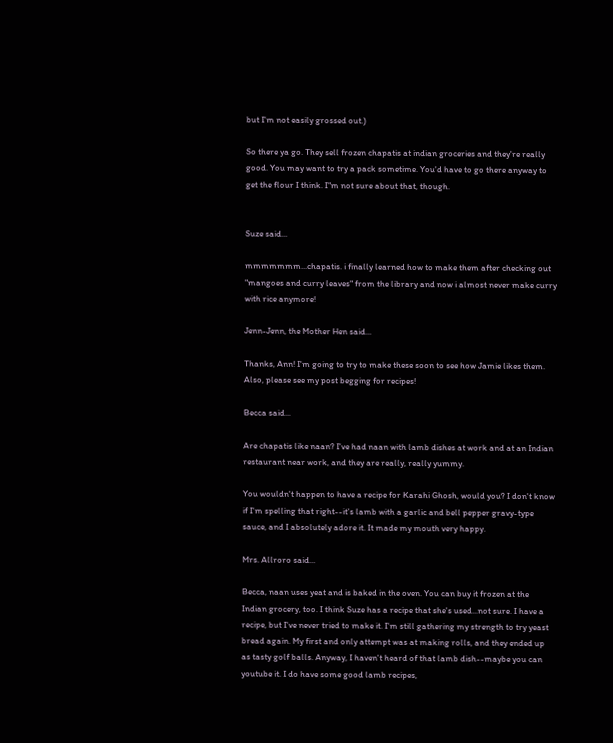but I'm not easily grossed out.)

So there ya go. They sell frozen chapatis at indian groceries and they're really good. You may want to try a pack sometime. You'd have to go there anyway to get the flour I think. I"m not sure about that, though.


Suze said...

mmmmmmm...chapatis. i finally learned how to make them after checking out "mangoes and curry leaves" from the library and now i almost never make curry with rice anymore!

Jenn-Jenn, the Mother Hen said...

Thanks, Ann! I'm going to try to make these soon to see how Jamie likes them. Also, please see my post begging for recipes!

Becca said...

Are chapatis like naan? I've had naan with lamb dishes at work and at an Indian restaurant near work, and they are really, really yummy.

You wouldn't happen to have a recipe for Karahi Ghosh, would you? I don't know if I'm spelling that right--it's lamb with a garlic and bell pepper gravy-type sauce, and I absolutely adore it. It made my mouth very happy.

Mrs. Allroro said...

Becca, naan uses yeat and is baked in the oven. You can buy it frozen at the Indian grocery, too. I think Suze has a recipe that she's used...not sure. I have a recipe, but I've never tried to make it. I'm still gathering my strength to try yeast bread again. My first and only attempt was at making rolls, and they ended up as tasty golf balls. Anyway, I haven't heard of that lamb dish--maybe you can youtube it. I do have some good lamb recipes,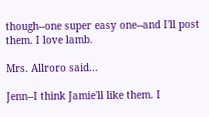though--one super easy one--and I'll post them. I love lamb.

Mrs. Allroro said...

Jenn--I think Jamie'll like them. I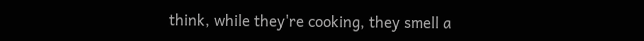think, while they're cooking, they smell a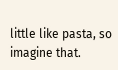little like pasta, so imagine that.